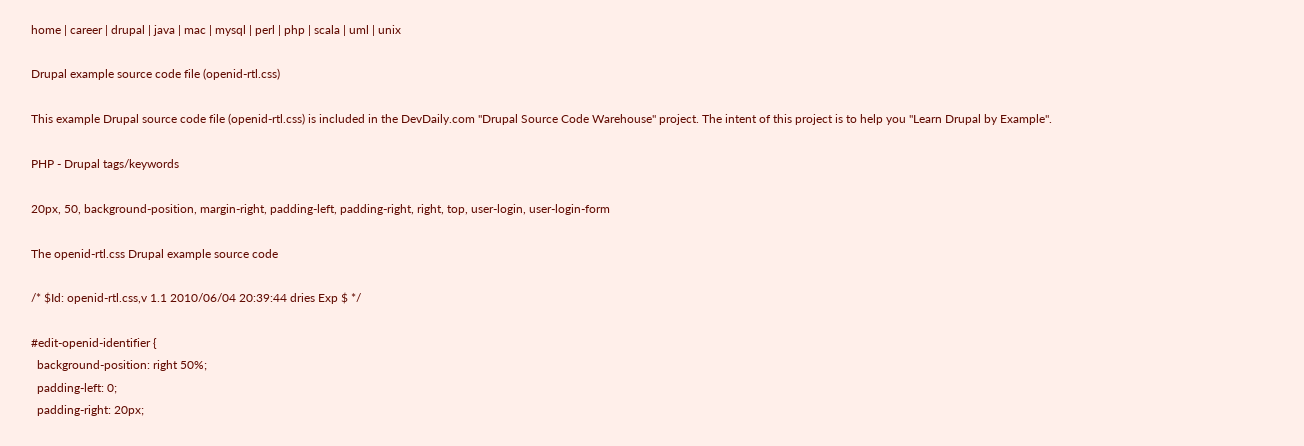home | career | drupal | java | mac | mysql | perl | php | scala | uml | unix

Drupal example source code file (openid-rtl.css)

This example Drupal source code file (openid-rtl.css) is included in the DevDaily.com "Drupal Source Code Warehouse" project. The intent of this project is to help you "Learn Drupal by Example".

PHP - Drupal tags/keywords

20px, 50, background-position, margin-right, padding-left, padding-right, right, top, user-login, user-login-form

The openid-rtl.css Drupal example source code

/* $Id: openid-rtl.css,v 1.1 2010/06/04 20:39:44 dries Exp $ */

#edit-openid-identifier {
  background-position: right 50%;
  padding-left: 0;
  padding-right: 20px;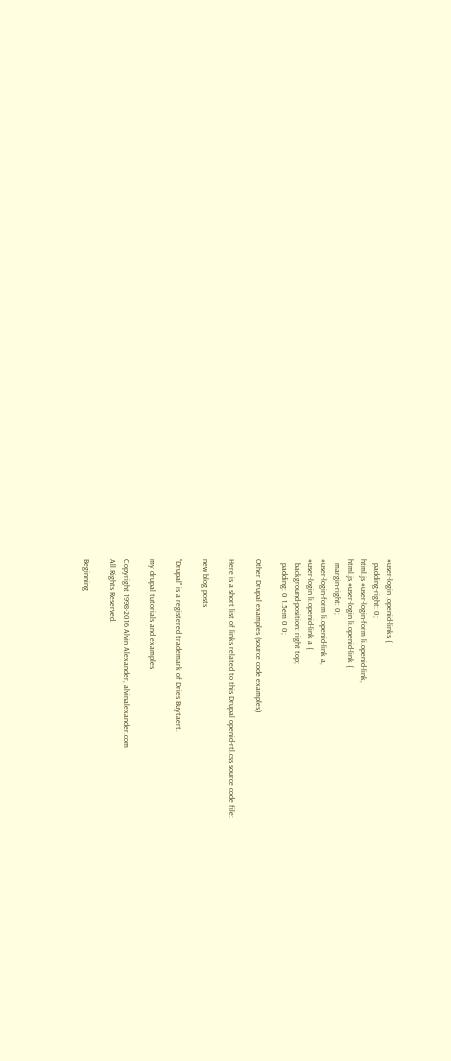#user-login .openid-links {
  padding-right: 0;
html.js #user-login-form li.openid-link,
html.js #user-login li.openid-link {
  margin-right: 0;
#user-login-form li.openid-link a,
#user-login li.openid-link a {
  background-position: right top;
  padding: 0 1.5em 0 0;

Other Drupal examples (source code examples)

Here is a short list of links related to this Drupal openid-rtl.css source code file:

new blog posts

"Drupal" is a registered trademark of Dries Buytaert.

my drupal tutorials and examples

Copyright 1998-2016 Alvin Alexander, alvinalexander.com
All Rights Reserved.

Beginning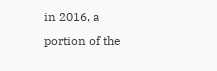in 2016, a portion of the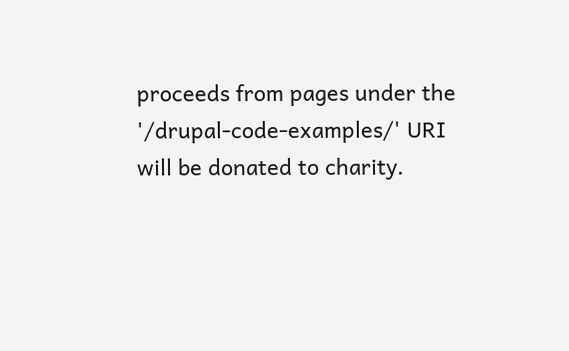proceeds from pages under the '/drupal-code-examples/' URI will be donated to charity.